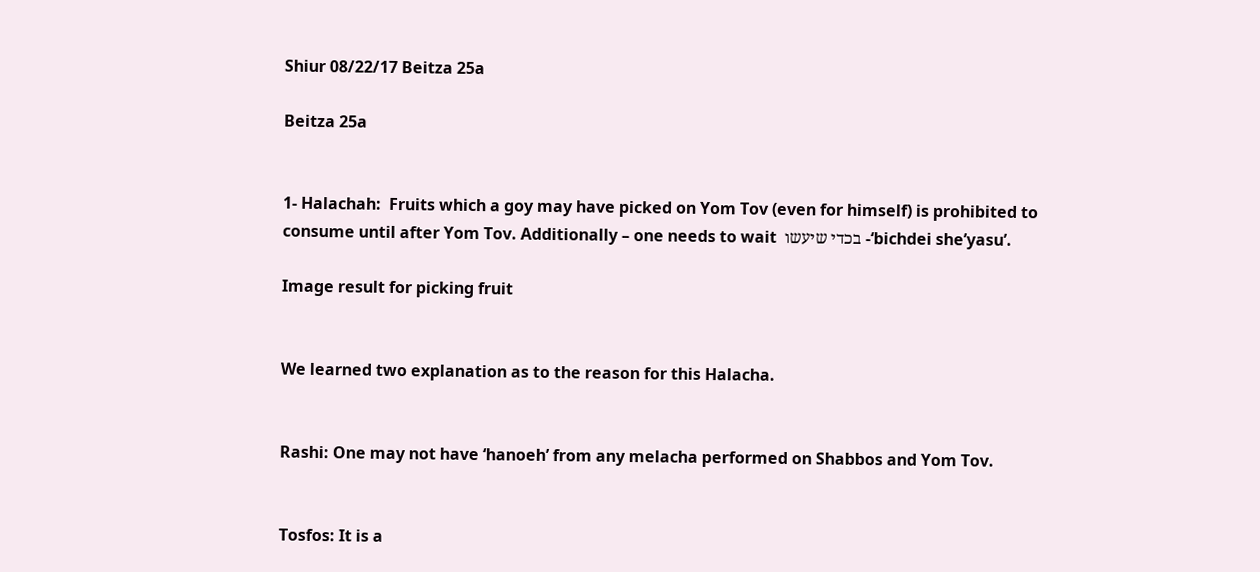Shiur 08/22/17 Beitza 25a

Beitza 25a


1- Halachah:  Fruits which a goy may have picked on Yom Tov (even for himself) is prohibited to consume until after Yom Tov. Additionally – one needs to wait  בכדי שיעשו -‘bichdei she’yasu’.

Image result for picking fruit


We learned two explanation as to the reason for this Halacha.


Rashi: One may not have ‘hanoeh’ from any melacha performed on Shabbos and Yom Tov.


Tosfos: It is a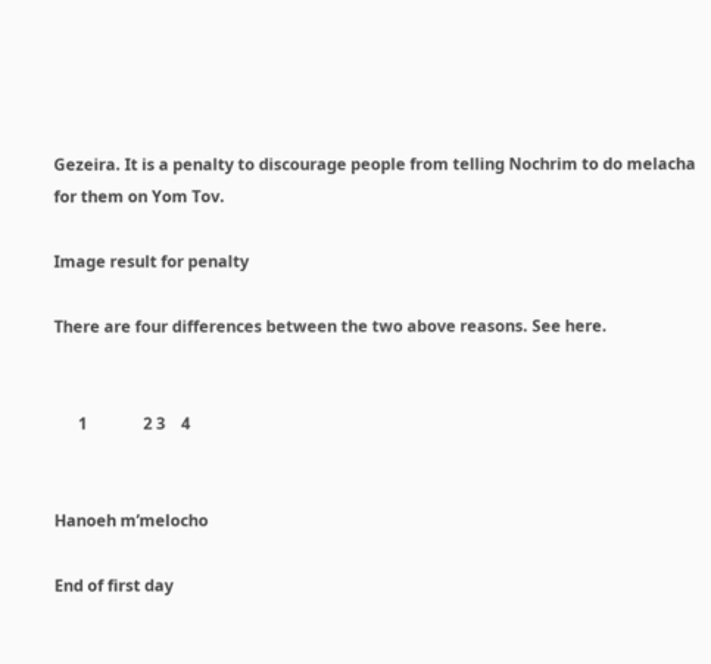Gezeira. It is a penalty to discourage people from telling Nochrim to do melacha for them on Yom Tov.

Image result for penalty

There are four differences between the two above reasons. See here.


      1              2 3    4


Hanoeh m’melocho

End of first day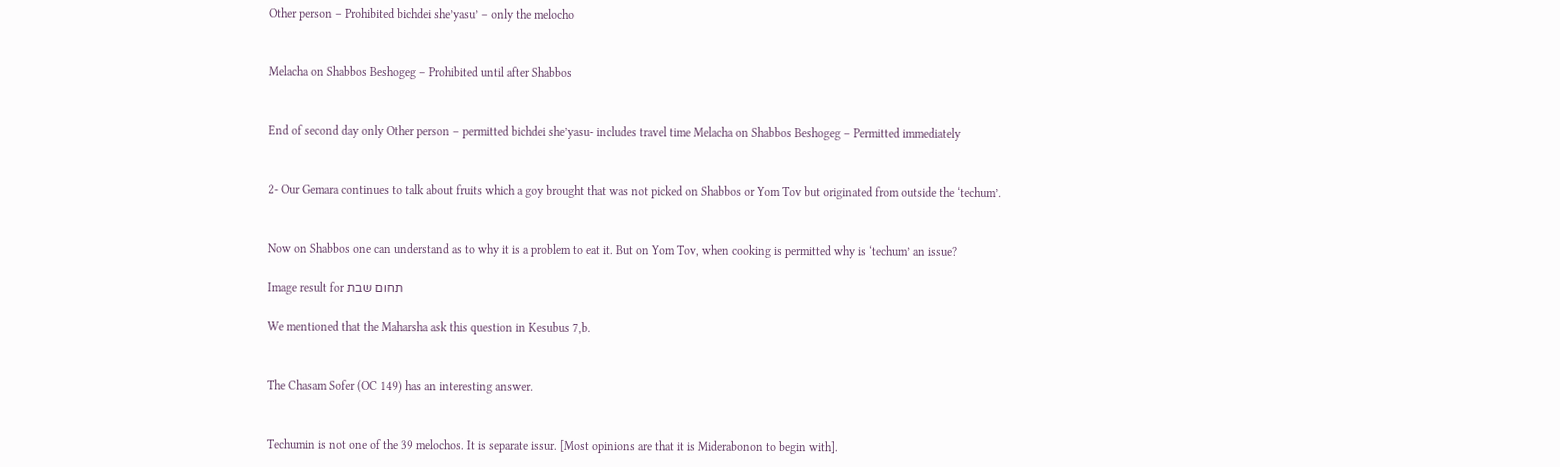Other person – Prohibited bichdei she’yasu’ – only the melocho


Melacha on Shabbos Beshogeg – Prohibited until after Shabbos


End of second day only Other person – permitted bichdei she’yasu- includes travel time Melacha on Shabbos Beshogeg – Permitted immediately


2- Our Gemara continues to talk about fruits which a goy brought that was not picked on Shabbos or Yom Tov but originated from outside the ‘techum’.


Now on Shabbos one can understand as to why it is a problem to eat it. But on Yom Tov, when cooking is permitted why is ‘techum’ an issue?

Image result for תחום שבת

We mentioned that the Maharsha ask this question in Kesubus 7,b.


The Chasam Sofer (OC 149) has an interesting answer.


Techumin is not one of the 39 melochos. It is separate issur. [Most opinions are that it is Miderabonon to begin with].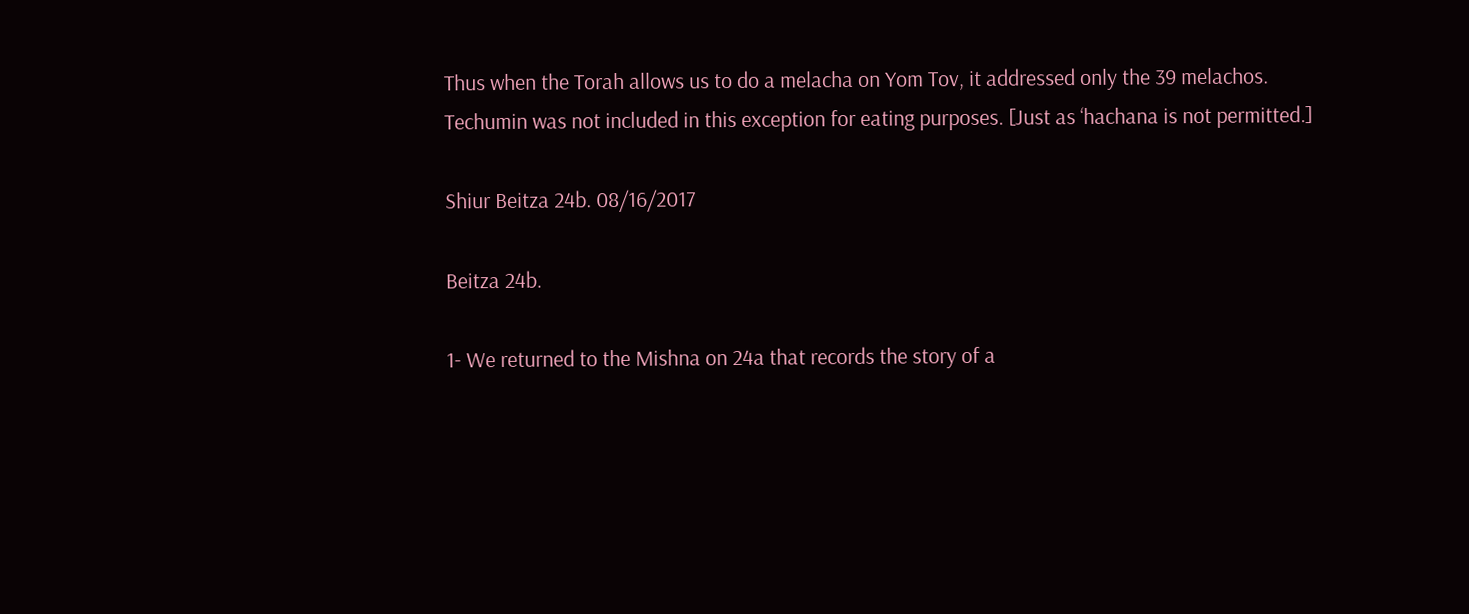Thus when the Torah allows us to do a melacha on Yom Tov, it addressed only the 39 melachos. Techumin was not included in this exception for eating purposes. [Just as ‘hachana is not permitted.]

Shiur Beitza 24b. 08/16/2017

Beitza 24b.

1- We returned to the Mishna on 24a that records the story of a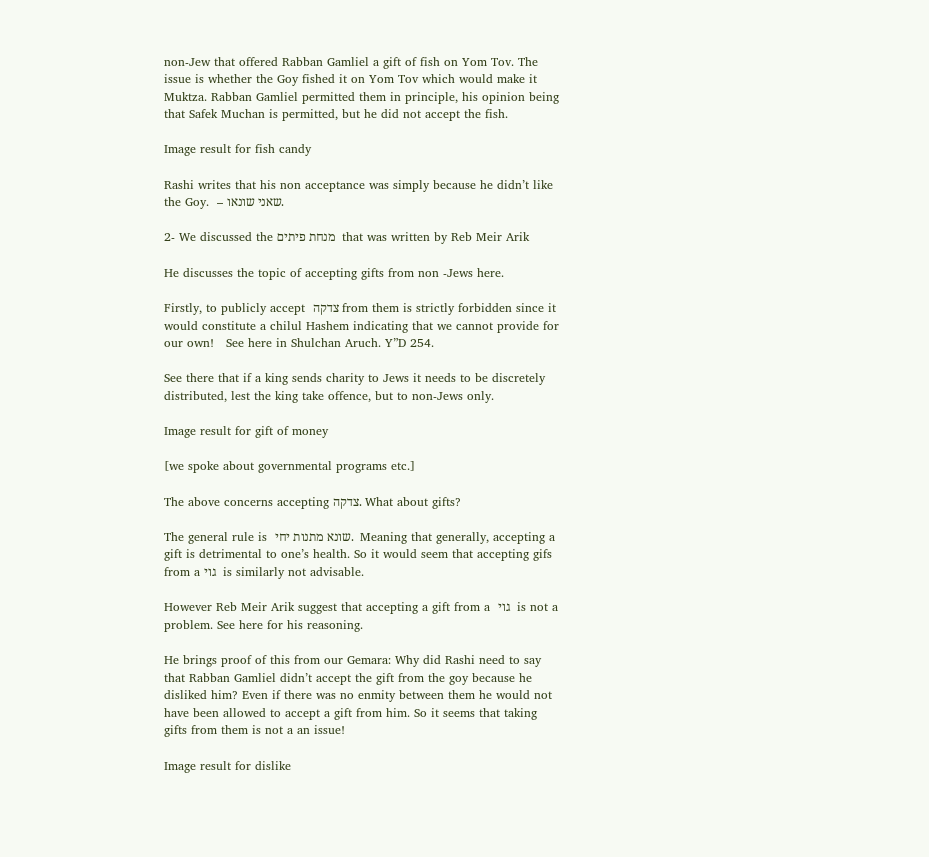non-Jew that offered Rabban Gamliel a gift of fish on Yom Tov. The issue is whether the Goy fished it on Yom Tov which would make it Muktza. Rabban Gamliel permitted them in principle, his opinion being that Safek Muchan is permitted, but he did not accept the fish.

Image result for fish candy

Rashi writes that his non acceptance was simply because he didn’t like the Goy.  – שאני שונאו.

2- We discussed the מנחת פיתים  that was written by Reb Meir Arik

He discusses the topic of accepting gifts from non -Jews here.

Firstly, to publicly accept  צדקה from them is strictly forbidden since it would constitute a chilul Hashem indicating that we cannot provide for our own!   See here in Shulchan Aruch. Y”D 254.

See there that if a king sends charity to Jews it needs to be discretely distributed, lest the king take offence, but to non-Jews only.

Image result for gift of money

[we spoke about governmental programs etc.]

The above concerns accepting צדקה. What about gifts?

The general rule is  שונא מתנות יחי.  Meaning that generally, accepting a gift is detrimental to one’s health. So it would seem that accepting gifs from a גוי  is similarly not advisable.

However Reb Meir Arik suggest that accepting a gift from a  גוי  is not a problem. See here for his reasoning.

He brings proof of this from our Gemara: Why did Rashi need to say that Rabban Gamliel didn’t accept the gift from the goy because he disliked him? Even if there was no enmity between them he would not have been allowed to accept a gift from him. So it seems that taking gifts from them is not a an issue!

Image result for dislike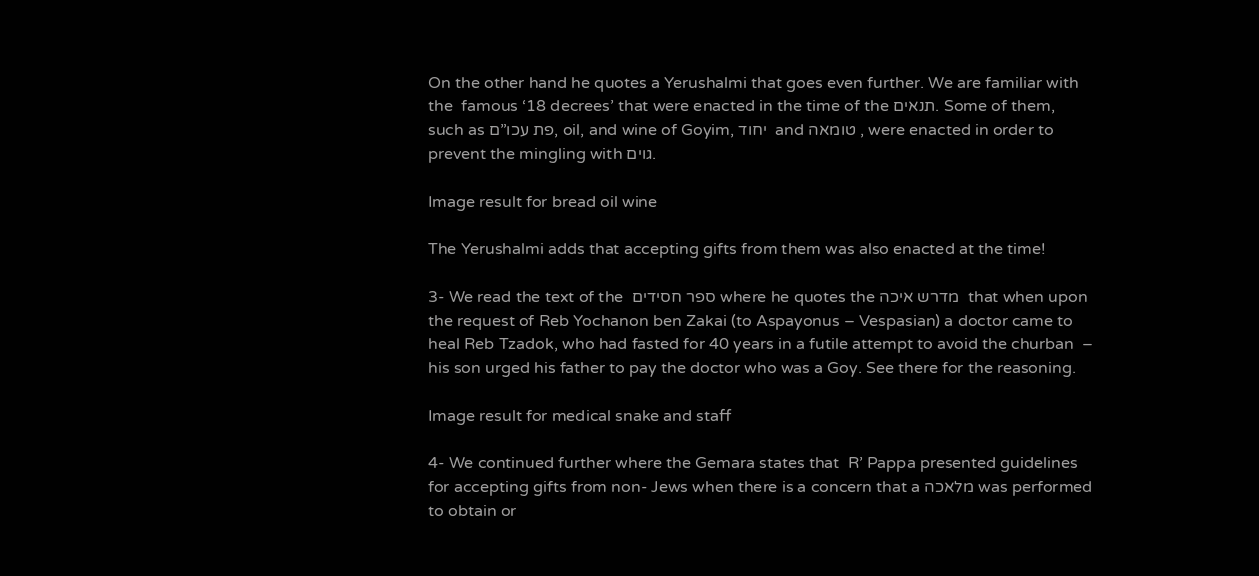On the other hand he quotes a Yerushalmi that goes even further. We are familiar with the  famous ‘18 decrees’ that were enacted in the time of the תנאים. Some of them,  such as פת עכו”ם, oil, and wine of Goyim, יחוד  and טומאה , were enacted in order to prevent the mingling with גוים.

Image result for bread oil wine

The Yerushalmi adds that accepting gifts from them was also enacted at the time!

3- We read the text of the  ספר חסידים where he quotes the מדרש איכה  that when upon the request of Reb Yochanon ben Zakai (to Aspayonus – Vespasian) a doctor came to heal Reb Tzadok, who had fasted for 40 years in a futile attempt to avoid the churban  – his son urged his father to pay the doctor who was a Goy. See there for the reasoning.

Image result for medical snake and staff

4- We continued further where the Gemara states that  R’ Pappa presented guidelines for accepting gifts from non- Jews when there is a concern that a מלאכה was performed to obtain or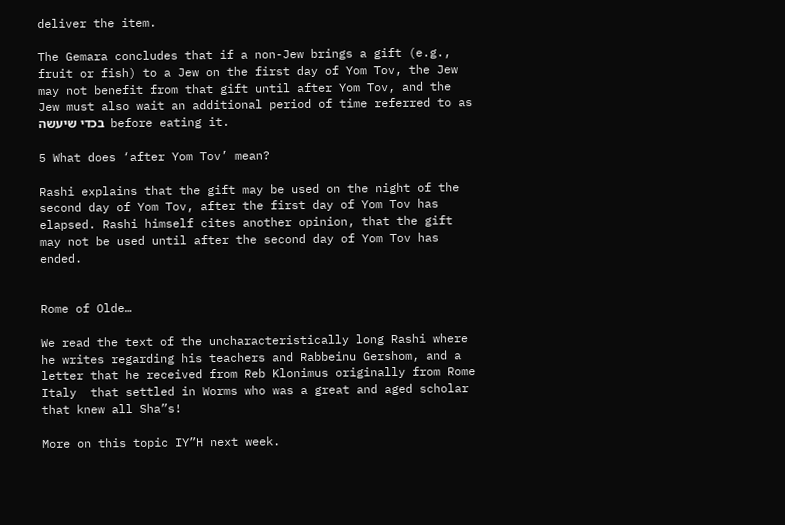deliver the item.

The Gemara concludes that if a non-Jew brings a gift (e.g., fruit or fish) to a Jew on the first day of Yom Tov, the Jew may not benefit from that gift until after Yom Tov, and the Jew must also wait an additional period of time referred to as  בכדי שיעשה  before eating it.

5 What does ‘after Yom Tov’ mean?

Rashi explains that the gift may be used on the night of the second day of Yom Tov, after the first day of Yom Tov has elapsed. Rashi himself cites another opinion, that the gift may not be used until after the second day of Yom Tov has ended.


Rome of Olde…

We read the text of the uncharacteristically long Rashi where he writes regarding his teachers and Rabbeinu Gershom, and a letter that he received from Reb Klonimus originally from Rome Italy  that settled in Worms who was a great and aged scholar that knew all Sha”s!

More on this topic IY”H next week.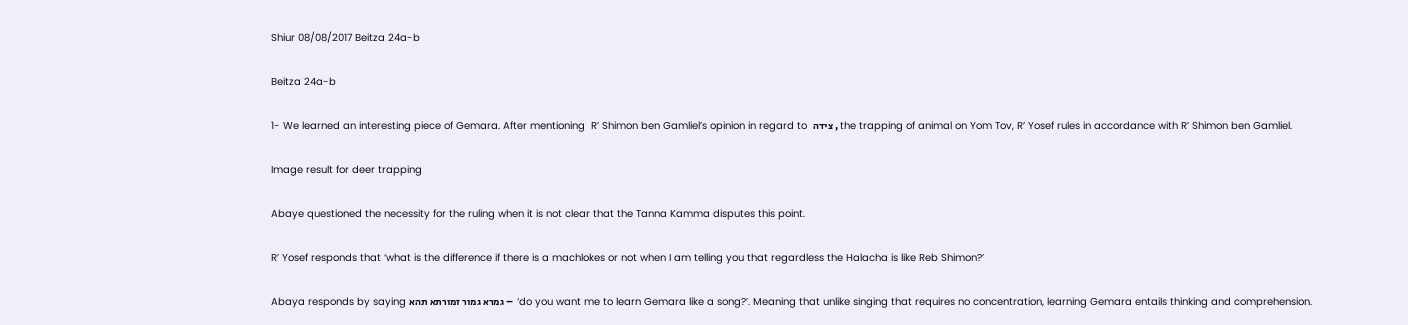Shiur 08/08/2017 Beitza 24a-b

Beitza 24a-b

1- We learned an interesting piece of Gemara. After mentioning  R’ Shimon ben Gamliel’s opinion in regard to  צידה , the trapping of animal on Yom Tov, R’ Yosef rules in accordance with R’ Shimon ben Gamliel.

Image result for deer trapping

Abaye questioned the necessity for the ruling when it is not clear that the Tanna Kamma disputes this point.

R’ Yosef responds that ‘what is the difference if there is a machlokes or not when I am telling you that regardless the Halacha is like Reb Shimon?’

Abaya responds by saying גמרא גמור זמורתא תהא –  ‘do you want me to learn Gemara like a song?’. Meaning that unlike singing that requires no concentration, learning Gemara entails thinking and comprehension.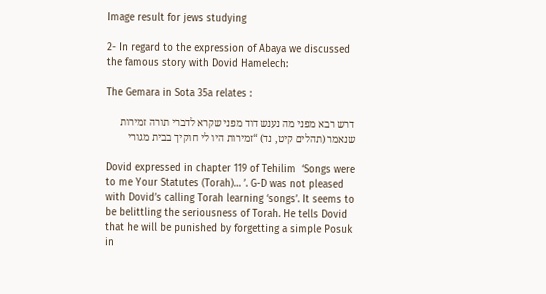Image result for jews studying

2- In regard to the expression of Abaya we discussed the famous story with Dovid Hamelech:

The Gemara in Sota 35a relates :

דרש רבא מפני מה נענש דוד מפני שקרא לדברי תורה זמירות שנאמר (תהלים קיט, נד) “זמירות היו לי חוקיך בבית מגורי

Dovid expressed in chapter 119 of Tehilim  ‘Songs were to me Your Statutes (Torah)… ’. G-D was not pleased with Dovid’s calling Torah learning ‘songs’. It seems to be belittling the seriousness of Torah. He tells Dovid that he will be punished by forgetting a simple Posuk in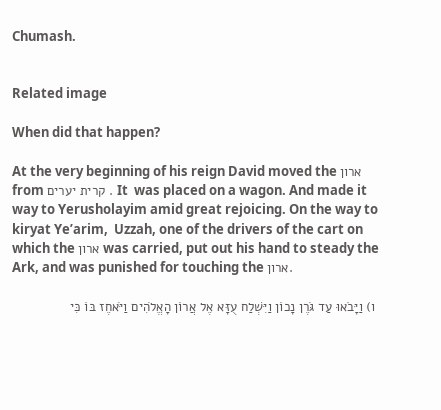Chumash.


Related image

When did that happen?

At the very beginning of his reign David moved the ארון from קרית יערים . It  was placed on a wagon. And made it way to Yerusholayim amid great rejoicing. On the way to kiryat Ye’arim,  Uzzah, one of the drivers of the cart on which the ארון was carried, put out his hand to steady the Ark, and was punished for touching the ארון.

 ו) וַיָּבֹאוּ עַד גֹּרֶן נָכוֹן וַיִּשְׁלַח עֻזָּא אֶל אֲרוֹן הָאֱלֹהִים וַיֹּאחֶז בּוֹ כִּי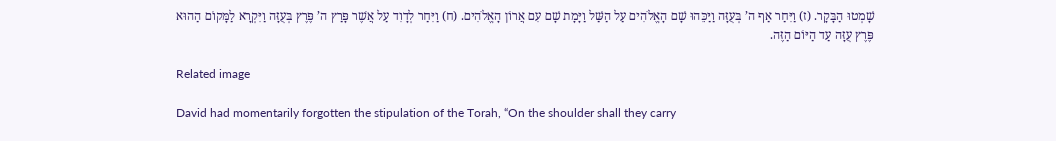שָׁמְטוּ הַבָּקָר. (ז) וַיִּחַר אַף ה’ בְּעֻזָּה וַיַּכֵּהוּ שָׁם הָאֱלֹהִים עַל הַשַּׁל וַיָּמָת שָׁם עִם אֲרוֹן הָאֱלֹהִים. (ח) וַיִּחַר לְדָוִד עַל אֲשֶׁר פָּרַץ ה’ פֶּרֶץ בְּעֻזָּה וַיִּקְרָא לַמָּקוֹם הַהוּא פֶּרֶץ עֻזָּה עַד הַיּוֹם הַזֶּה.

Related image

David had momentarily forgotten the stipulation of the Torah, “On the shoulder shall they carry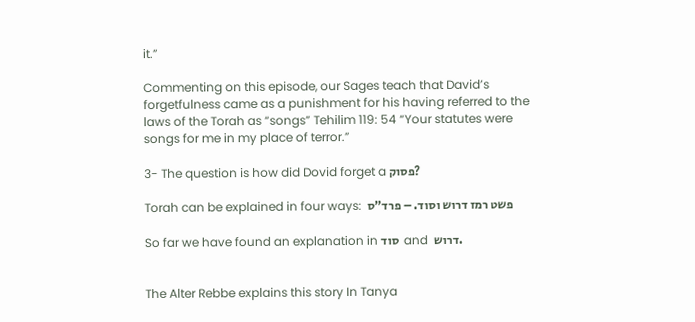it.”

Commenting on this episode, our Sages teach that David’s forgetfulness came as a punishment for his having referred to the laws of the Torah as “songs” Tehilim 119: 54 “Your statutes were songs for me in my place of terror.”

3- The question is how did Dovid forget a פסוק?

Torah can be explained in four ways:  פשט רמז דרוש וסוד. – פרד”ס

So far we have found an explanation in סוד  and  דרוש.


The Alter Rebbe explains this story In Tanya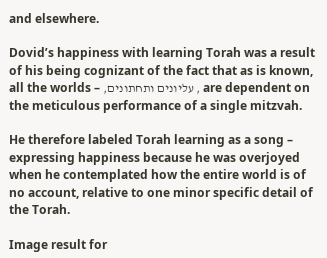and elsewhere.

Dovid’s happiness with learning Torah was a result of his being cognizant of the fact that as is known, all the worlds – ,עליונים ותחתונים , are dependent on the meticulous performance of a single mitzvah.

He therefore labeled Torah learning as a song – expressing happiness because he was overjoyed when he contemplated how the entire world is of no account, relative to one minor specific detail of the Torah.

Image result for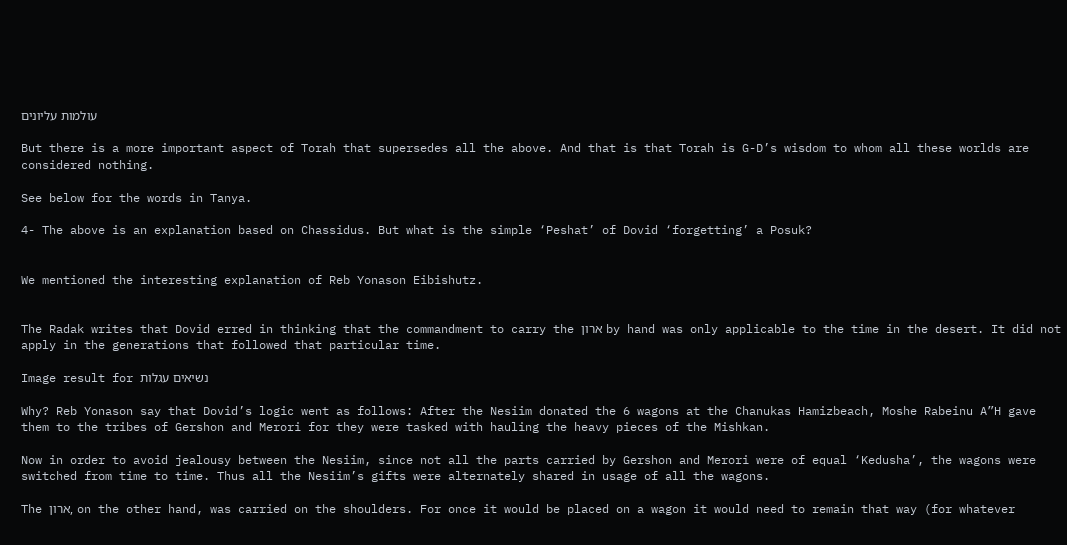עולמות עליונים

But there is a more important aspect of Torah that supersedes all the above. And that is that Torah is G-D’s wisdom to whom all these worlds are considered nothing.

See below for the words in Tanya.

4- The above is an explanation based on Chassidus. But what is the simple ‘Peshat’ of Dovid ‘forgetting’ a Posuk?


We mentioned the interesting explanation of Reb Yonason Eibishutz.


The Radak writes that Dovid erred in thinking that the commandment to carry the ארון by hand was only applicable to the time in the desert. It did not apply in the generations that followed that particular time.

Image result for נשיאים עגלות

Why? Reb Yonason say that Dovid’s logic went as follows: After the Nesiim donated the 6 wagons at the Chanukas Hamizbeach, Moshe Rabeinu A”H gave them to the tribes of Gershon and Merori for they were tasked with hauling the heavy pieces of the Mishkan.

Now in order to avoid jealousy between the Nesiim, since not all the parts carried by Gershon and Merori were of equal ‘Kedusha’, the wagons were switched from time to time. Thus all the Nesiim’s gifts were alternately shared in usage of all the wagons.

The ארון, on the other hand, was carried on the shoulders. For once it would be placed on a wagon it would need to remain that way (for whatever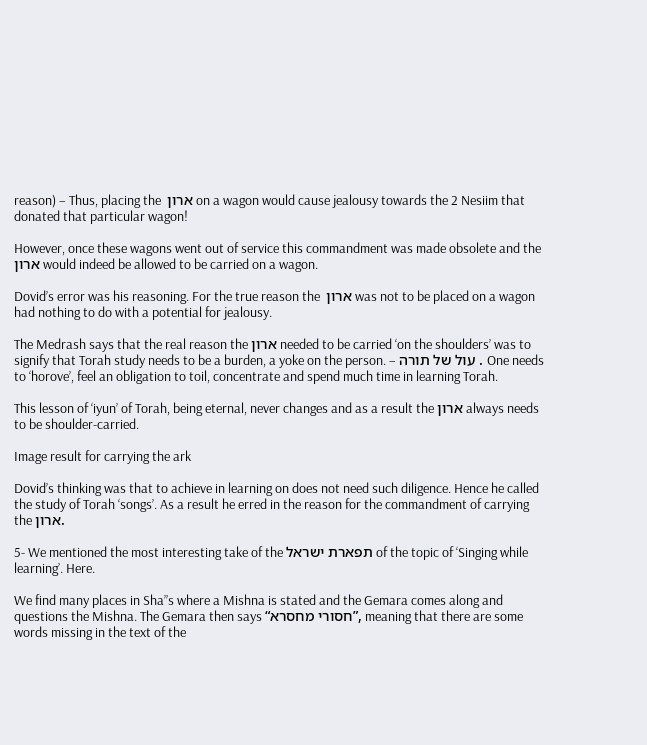reason) – Thus, placing the  ארון on a wagon would cause jealousy towards the 2 Nesiim that donated that particular wagon!

However, once these wagons went out of service this commandment was made obsolete and the ארון would indeed be allowed to be carried on a wagon.

Dovid’s error was his reasoning. For the true reason the  ארון was not to be placed on a wagon had nothing to do with a potential for jealousy.

The Medrash says that the real reason the ארון needed to be carried ‘on the shoulders’ was to signify that Torah study needs to be a burden, a yoke on the person. – עול של תורה . One needs to ‘horove’, feel an obligation to toil, concentrate and spend much time in learning Torah.

This lesson of ‘iyun’ of Torah, being eternal, never changes and as a result the ארון always needs to be shoulder-carried.

Image result for carrying the ark

Dovid’s thinking was that to achieve in learning on does not need such diligence. Hence he called the study of Torah ‘songs’. As a result he erred in the reason for the commandment of carrying the ארון.

5- We mentioned the most interesting take of the תפארת ישראל of the topic of ‘Singing while learning’. Here.

We find many places in Sha”s where a Mishna is stated and the Gemara comes along and questions the Mishna. The Gemara then says “חסורי מחסרא”, meaning that there are some words missing in the text of the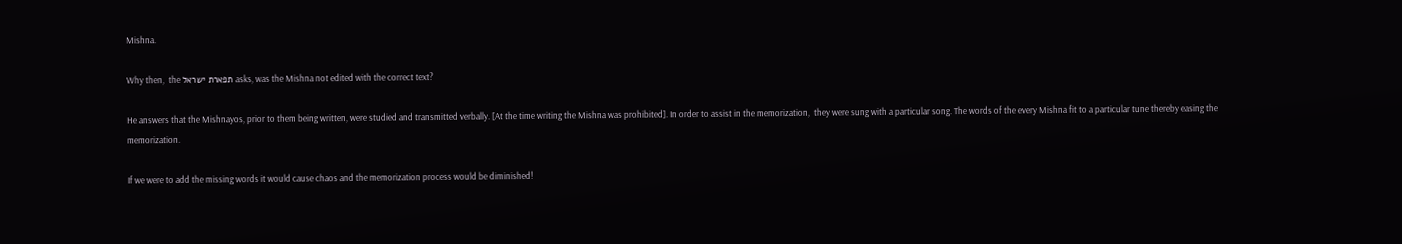Mishna.

Why then,  the תפארת ישראל asks, was the Mishna not edited with the correct text?

He answers that the Mishnayos, prior to them being written, were studied and transmitted verbally. [At the time writing the Mishna was prohibited]. In order to assist in the memorization,  they were sung with a particular song. The words of the every Mishna fit to a particular tune thereby easing the memorization.

If we were to add the missing words it would cause chaos and the memorization process would be diminished!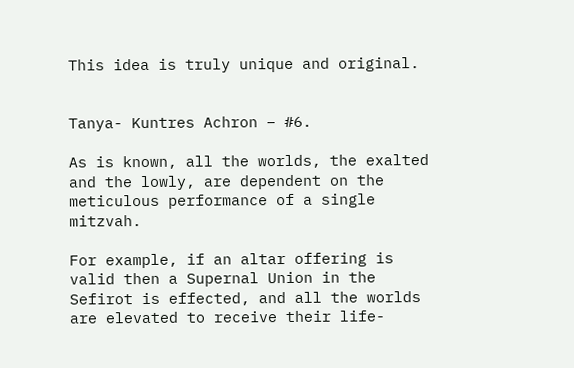This idea is truly unique and original.


Tanya- Kuntres Achron – #6.

As is known, all the worlds, the exalted and the lowly, are dependent on the meticulous performance of a single mitzvah.

For example, if an altar offering is valid then a Supernal Union in the Sefirot is effected, and all the worlds are elevated to receive their life-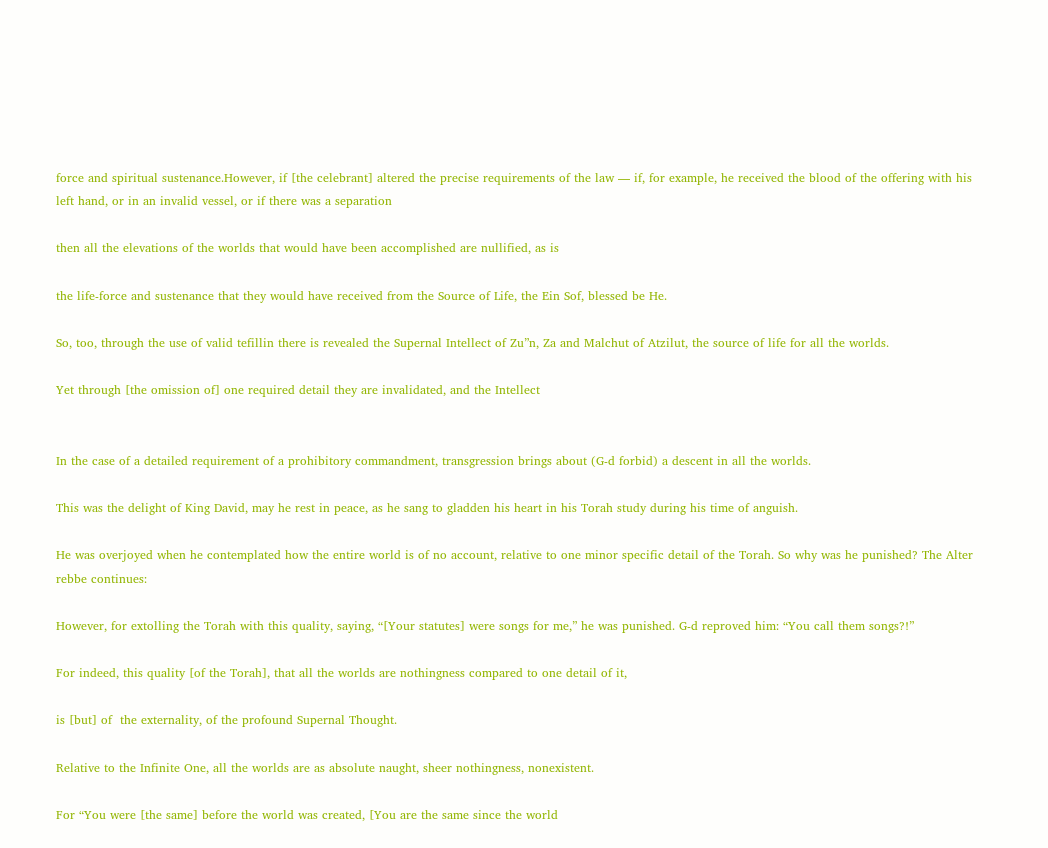force and spiritual sustenance.However, if [the celebrant] altered the precise requirements of the law — if, for example, he received the blood of the offering with his left hand, or in an invalid vessel, or if there was a separation

then all the elevations of the worlds that would have been accomplished are nullified, as is

the life-force and sustenance that they would have received from the Source of Life, the Ein Sof, blessed be He.

So, too, through the use of valid tefillin there is revealed the Supernal Intellect of Zu”n, Za and Malchut of Atzilut, the source of life for all the worlds.

Yet through [the omission of] one required detail they are invalidated, and the Intellect


In the case of a detailed requirement of a prohibitory commandment, transgression brings about (G‑d forbid) a descent in all the worlds.

This was the delight of King David, may he rest in peace, as he sang to gladden his heart in his Torah study during his time of anguish.

He was overjoyed when he contemplated how the entire world is of no account, relative to one minor specific detail of the Torah. So why was he punished? The Alter rebbe continues:

However, for extolling the Torah with this quality, saying, “[Your statutes] were songs for me,” he was punished. G‑d reproved him: “You call them songs?!”

For indeed, this quality [of the Torah], that all the worlds are nothingness compared to one detail of it,

is [but] of  the externality, of the profound Supernal Thought.

Relative to the Infinite One, all the worlds are as absolute naught, sheer nothingness, nonexistent.

For “You were [the same] before the world was created, [You are the same since the world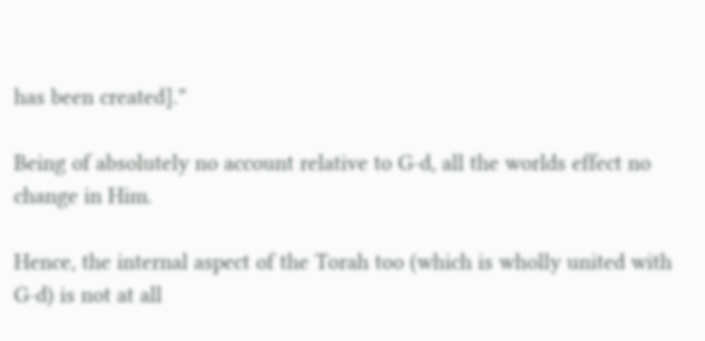has been created].”

Being of absolutely no account relative to G‑d, all the worlds effect no change in Him.

Hence, the internal aspect of the Torah too (which is wholly united with G‑d) is not at all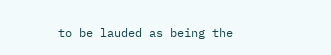to be lauded as being the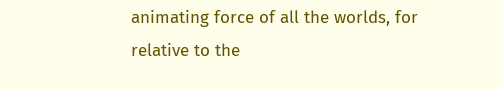animating force of all the worlds, for relative to the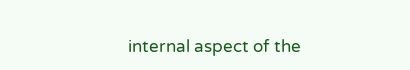internal aspect of the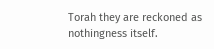Torah they are reckoned as nothingness itself.